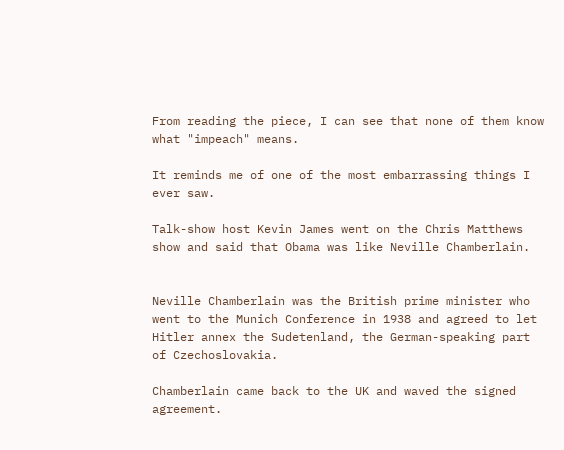From reading the piece, I can see that none of them know what "impeach" means.

It reminds me of one of the most embarrassing things I ever saw.

Talk-show host Kevin James went on the Chris Matthews show and said that Obama was like Neville Chamberlain.


Neville Chamberlain was the British prime minister who went to the Munich Conference in 1938 and agreed to let Hitler annex the Sudetenland, the German-speaking part of Czechoslovakia.

Chamberlain came back to the UK and waved the signed agreement.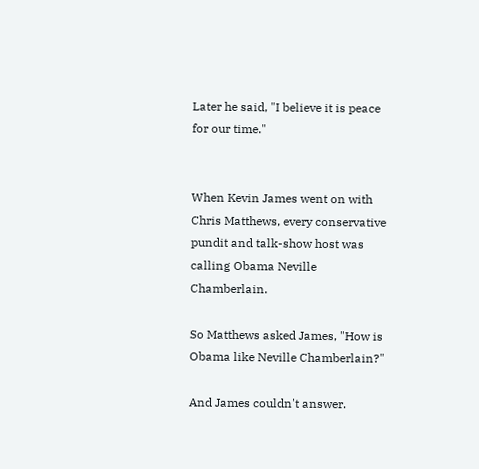Later he said, "I believe it is peace for our time."


When Kevin James went on with Chris Matthews, every conservative pundit and talk-show host was calling Obama Neville Chamberlain.

So Matthews asked James, "How is Obama like Neville Chamberlain?"

And James couldn't answer.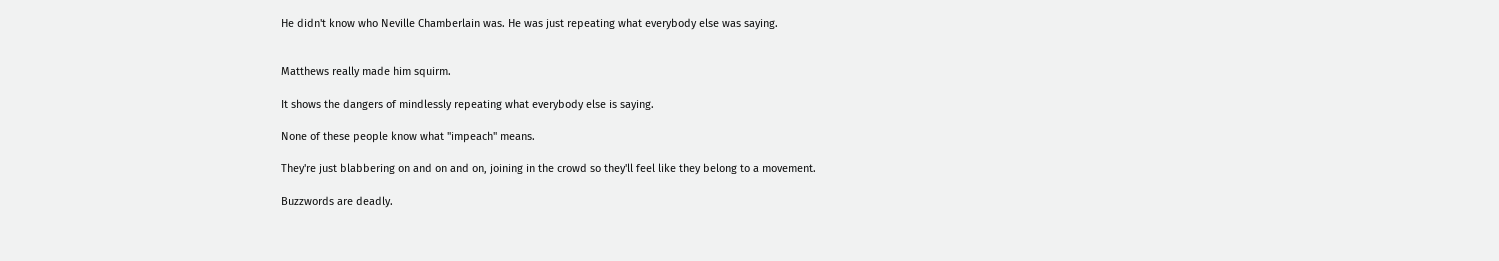He didn't know who Neville Chamberlain was. He was just repeating what everybody else was saying.


Matthews really made him squirm.

It shows the dangers of mindlessly repeating what everybody else is saying.

None of these people know what "impeach" means.

They're just blabbering on and on and on, joining in the crowd so they'll feel like they belong to a movement.

Buzzwords are deadly.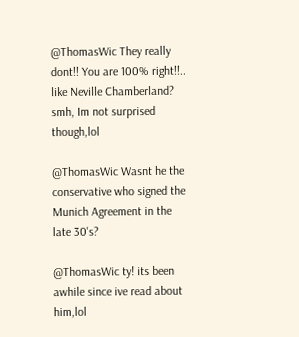@ThomasWic They really dont!! You are 100% right!!.. like Neville Chamberland? smh, Im not surprised though,lol

@ThomasWic Wasnt he the conservative who signed the Munich Agreement in the late 30's?

@ThomasWic ty! its been awhile since ive read about him,lol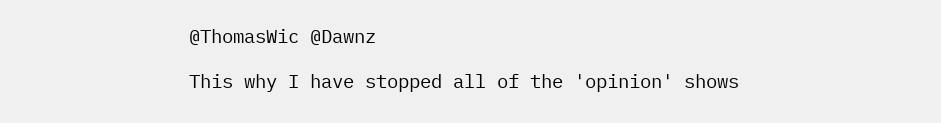@ThomasWic @Dawnz

This why I have stopped all of the 'opinion' shows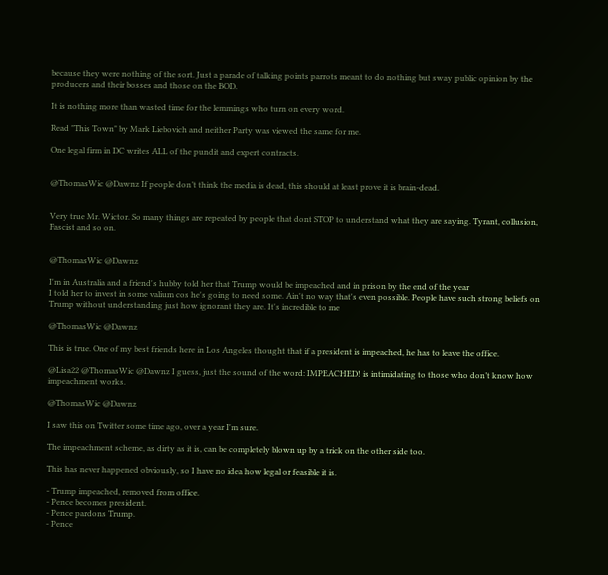because they were nothing of the sort. Just a parade of talking points parrots meant to do nothing but sway public opinion by the producers and their bosses and those on the BOD.

It is nothing more than wasted time for the lemmings who turn on every word.

Read "This Town" by Mark Liebovich and neither Party was viewed the same for me.

One legal firm in DC writes ALL of the pundit and expert contracts.


@ThomasWic @Dawnz If people don’t think the media is dead, this should at least prove it is brain-dead.


Very true Mr. Wictor. So many things are repeated by people that dont STOP to understand what they are saying. Tyrant, collusion, Fascist and so on.


@ThomasWic @Dawnz

I'm in Australia and a friend's hubby told her that Trump would be impeached and in prison by the end of the year
I told her to invest in some valium cos he's going to need some. Ain't no way that's even possible. People have such strong beliefs on Trump without understanding just how ignorant they are. It's incredible to me

@ThomasWic @Dawnz

This is true. One of my best friends here in Los Angeles thought that if a president is impeached, he has to leave the office.

@Lisa22 @ThomasWic @Dawnz I guess, just the sound of the word: IMPEACHED! is intimidating to those who don’t know how impeachment works.

@ThomasWic @Dawnz

I saw this on Twitter some time ago, over a year I'm sure.

The impeachment scheme, as dirty as it is, can be completely blown up by a trick on the other side too.

This has never happened obviously, so I have no idea how legal or feasible it is.

- Trump impeached, removed from office.
- Pence becomes president.
- Pence pardons Trump.
- Pence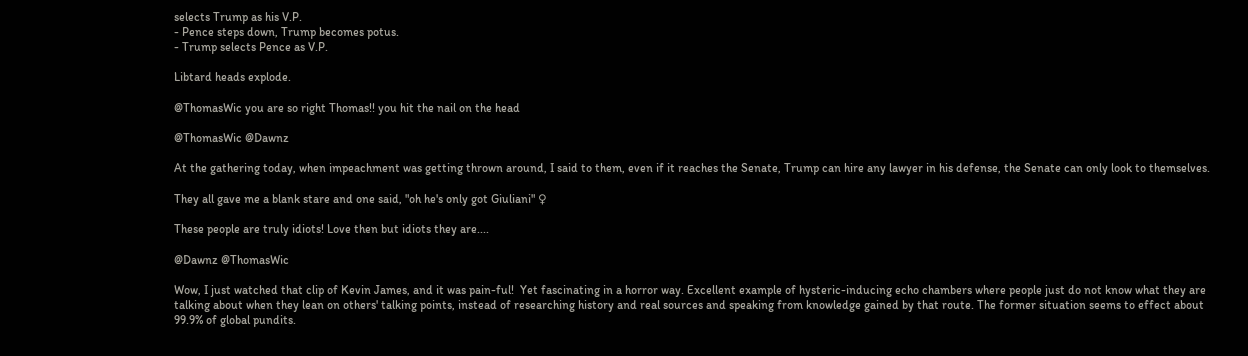selects Trump as his V.P.
- Pence steps down, Trump becomes potus.
- Trump selects Pence as V.P.

Libtard heads explode.

@ThomasWic you are so right Thomas!! you hit the nail on the head

@ThomasWic @Dawnz

At the gathering today, when impeachment was getting thrown around, I said to them, even if it reaches the Senate, Trump can hire any lawyer in his defense, the Senate can only look to themselves.

They all gave me a blank stare and one said, "oh he's only got Giuliani" ♀

These people are truly idiots! Love then but idiots they are....

@Dawnz @ThomasWic

Wow, I just watched that clip of Kevin James, and it was pain-ful!  Yet fascinating in a horror way. Excellent example of hysteric-inducing echo chambers where people just do not know what they are talking about when they lean on others' talking points, instead of researching history and real sources and speaking from knowledge gained by that route. The former situation seems to effect about 99.9% of global pundits.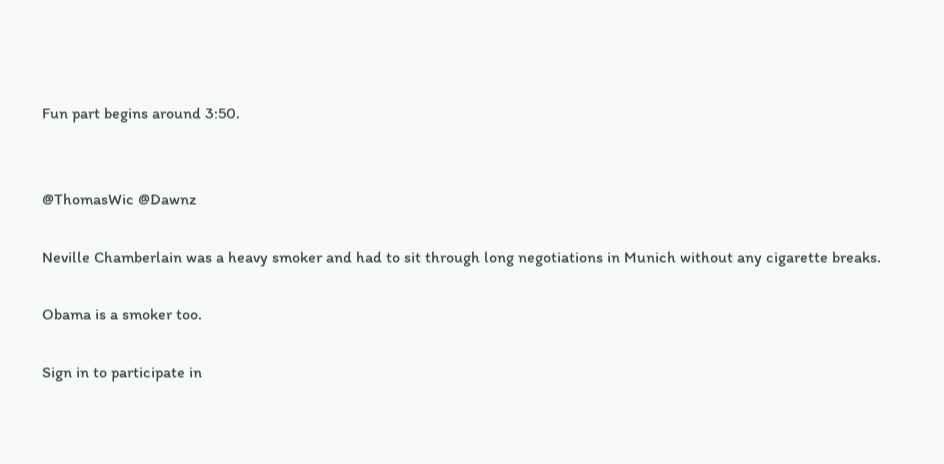Fun part begins around 3:50.


@ThomasWic @Dawnz

Neville Chamberlain was a heavy smoker and had to sit through long negotiations in Munich without any cigarette breaks.

Obama is a smoker too.

Sign in to participate in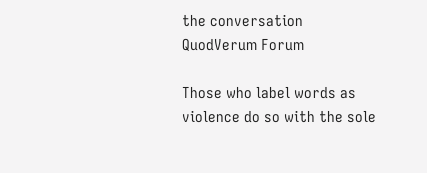the conversation
QuodVerum Forum

Those who label words as violence do so with the sole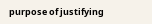purpose of justifying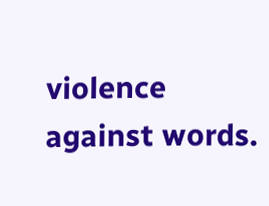violence against words.